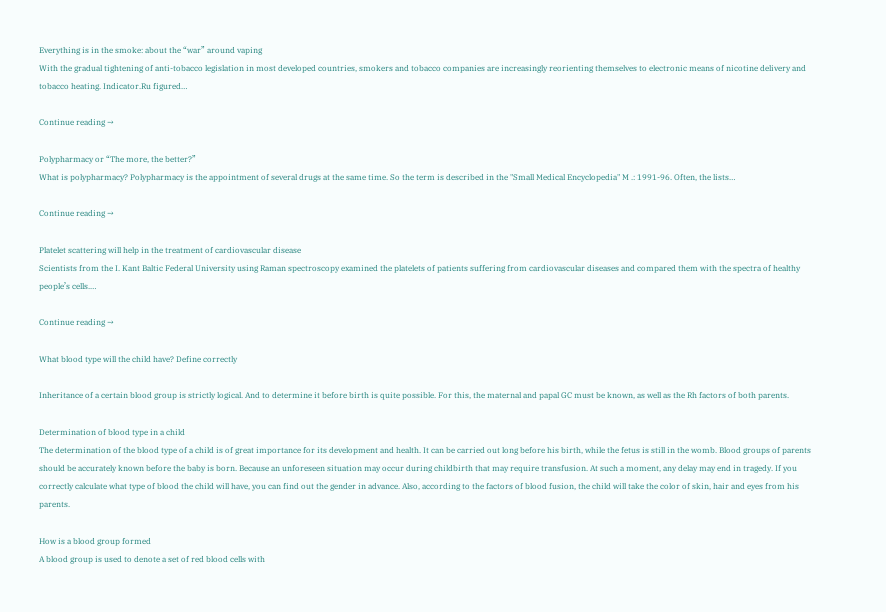Everything is in the smoke: about the “war” around vaping
With the gradual tightening of anti-tobacco legislation in most developed countries, smokers and tobacco companies are increasingly reorienting themselves to electronic means of nicotine delivery and tobacco heating. Indicator.Ru figured…

Continue reading →

Polypharmacy or “The more, the better?”
What is polypharmacy? Polypharmacy is the appointment of several drugs at the same time. So the term is described in the "Small Medical Encyclopedia" M .: 1991-96. Often, the lists…

Continue reading →

Platelet scattering will help in the treatment of cardiovascular disease
Scientists from the I. Kant Baltic Federal University using Raman spectroscopy examined the platelets of patients suffering from cardiovascular diseases and compared them with the spectra of healthy people’s cells.…

Continue reading →

What blood type will the child have? Define correctly

Inheritance of a certain blood group is strictly logical. And to determine it before birth is quite possible. For this, the maternal and papal GC must be known, as well as the Rh factors of both parents.

Determination of blood type in a child
The determination of the blood type of a child is of great importance for its development and health. It can be carried out long before his birth, while the fetus is still in the womb. Blood groups of parents should be accurately known before the baby is born. Because an unforeseen situation may occur during childbirth that may require transfusion. At such a moment, any delay may end in tragedy. If you correctly calculate what type of blood the child will have, you can find out the gender in advance. Also, according to the factors of blood fusion, the child will take the color of skin, hair and eyes from his parents.

How is a blood group formed
A blood group is used to denote a set of red blood cells with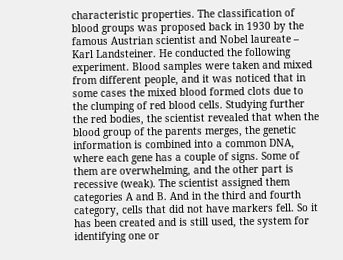characteristic properties. The classification of blood groups was proposed back in 1930 by the famous Austrian scientist and Nobel laureate – Karl Landsteiner. He conducted the following experiment. Blood samples were taken and mixed from different people, and it was noticed that in some cases the mixed blood formed clots due to the clumping of red blood cells. Studying further the red bodies, the scientist revealed that when the blood group of the parents merges, the genetic information is combined into a common DNA, where each gene has a couple of signs. Some of them are overwhelming, and the other part is recessive (weak). The scientist assigned them categories A and B. And in the third and fourth category, cells that did not have markers fell. So it has been created and is still used, the system for identifying one or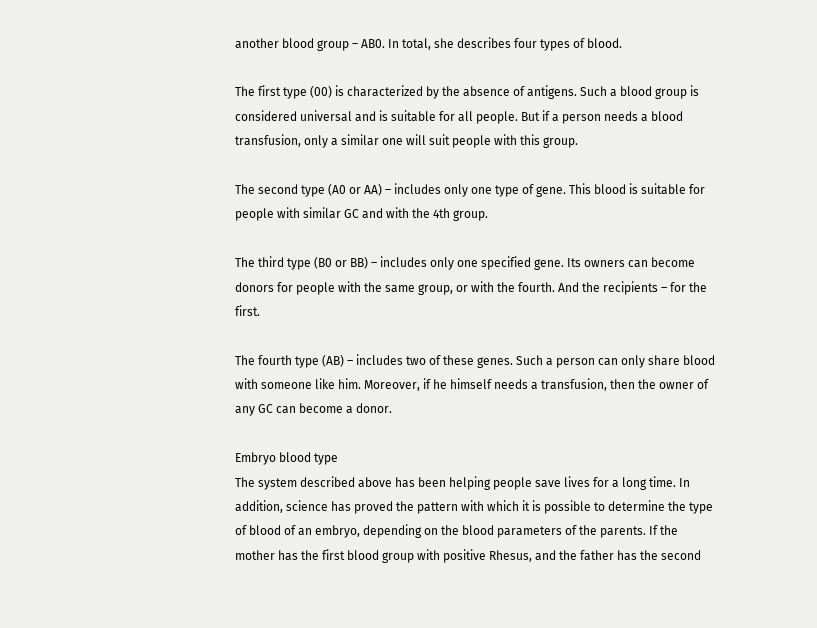another blood group – AB0. In total, she describes four types of blood.

The first type (00) is characterized by the absence of antigens. Such a blood group is considered universal and is suitable for all people. But if a person needs a blood transfusion, only a similar one will suit people with this group.

The second type (A0 or AA) – includes only one type of gene. This blood is suitable for people with similar GC and with the 4th group.

The third type (B0 or BB) – includes only one specified gene. Its owners can become donors for people with the same group, or with the fourth. And the recipients – for the first.

The fourth type (AB) – includes two of these genes. Such a person can only share blood with someone like him. Moreover, if he himself needs a transfusion, then the owner of any GC can become a donor.

Embryo blood type
The system described above has been helping people save lives for a long time. In addition, science has proved the pattern with which it is possible to determine the type of blood of an embryo, depending on the blood parameters of the parents. If the mother has the first blood group with positive Rhesus, and the father has the second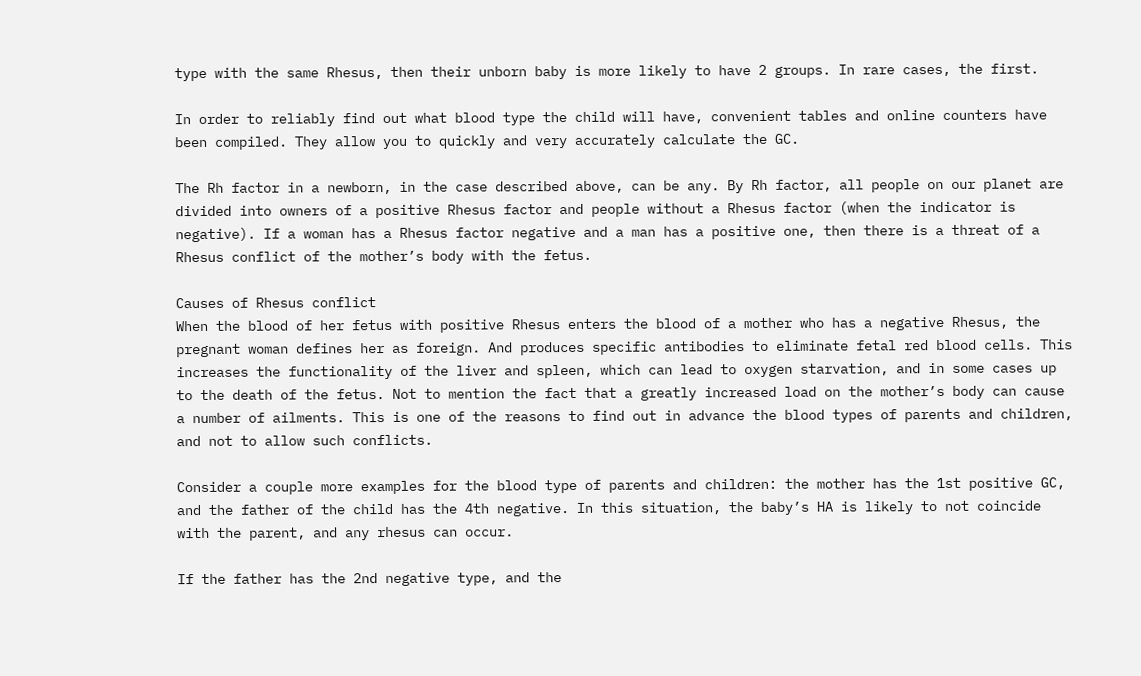type with the same Rhesus, then their unborn baby is more likely to have 2 groups. In rare cases, the first.

In order to reliably find out what blood type the child will have, convenient tables and online counters have been compiled. They allow you to quickly and very accurately calculate the GC.

The Rh factor in a newborn, in the case described above, can be any. By Rh factor, all people on our planet are divided into owners of a positive Rhesus factor and people without a Rhesus factor (when the indicator is negative). If a woman has a Rhesus factor negative and a man has a positive one, then there is a threat of a Rhesus conflict of the mother’s body with the fetus.

Causes of Rhesus conflict
When the blood of her fetus with positive Rhesus enters the blood of a mother who has a negative Rhesus, the pregnant woman defines her as foreign. And produces specific antibodies to eliminate fetal red blood cells. This increases the functionality of the liver and spleen, which can lead to oxygen starvation, and in some cases up to the death of the fetus. Not to mention the fact that a greatly increased load on the mother’s body can cause a number of ailments. This is one of the reasons to find out in advance the blood types of parents and children, and not to allow such conflicts.

Consider a couple more examples for the blood type of parents and children: the mother has the 1st positive GC, and the father of the child has the 4th negative. In this situation, the baby’s HA is likely to not coincide with the parent, and any rhesus can occur.

If the father has the 2nd negative type, and the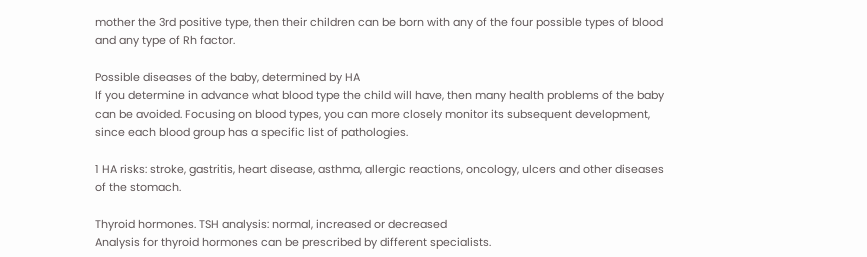mother the 3rd positive type, then their children can be born with any of the four possible types of blood and any type of Rh factor.

Possible diseases of the baby, determined by HA
If you determine in advance what blood type the child will have, then many health problems of the baby can be avoided. Focusing on blood types, you can more closely monitor its subsequent development, since each blood group has a specific list of pathologies.

1 HA risks: stroke, gastritis, heart disease, asthma, allergic reactions, oncology, ulcers and other diseases of the stomach.

Thyroid hormones. TSH analysis: normal, increased or decreased
Analysis for thyroid hormones can be prescribed by different specialists.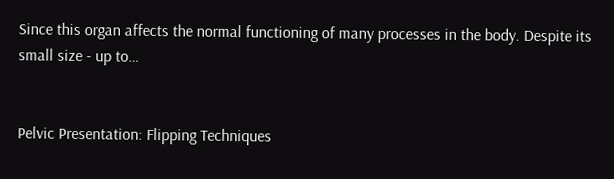Since this organ affects the normal functioning of many processes in the body. Despite its small size - up to…


Pelvic Presentation: Flipping Techniques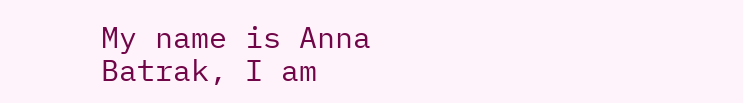My name is Anna Batrak, I am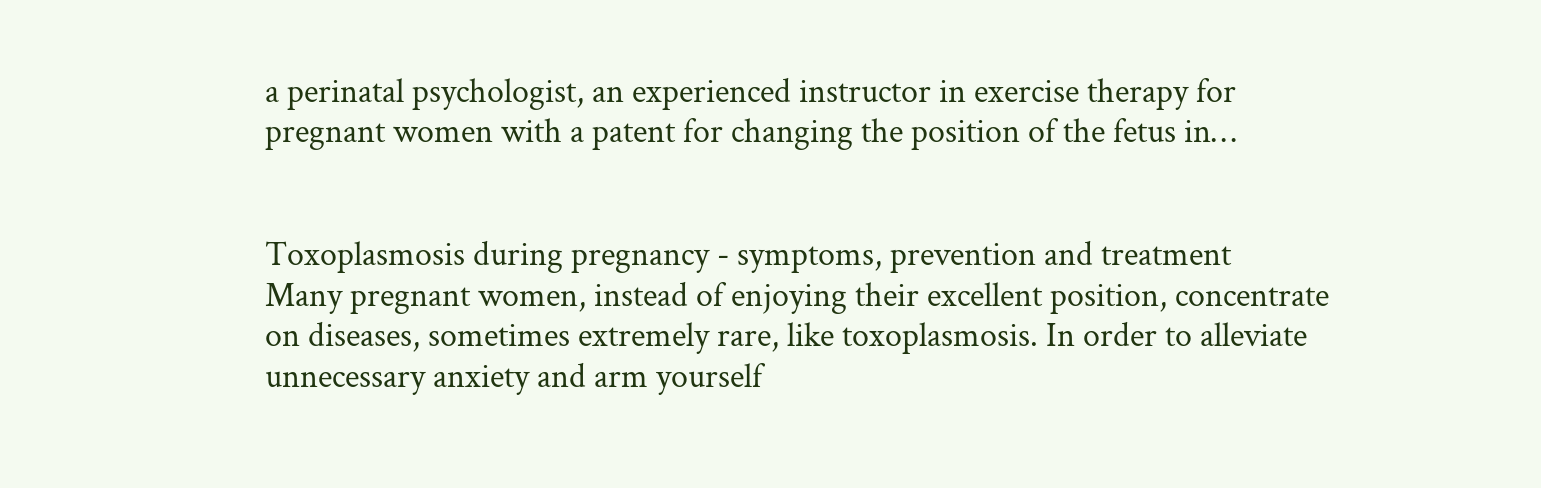a perinatal psychologist, an experienced instructor in exercise therapy for pregnant women with a patent for changing the position of the fetus in…


Toxoplasmosis during pregnancy - symptoms, prevention and treatment
Many pregnant women, instead of enjoying their excellent position, concentrate on diseases, sometimes extremely rare, like toxoplasmosis. In order to alleviate unnecessary anxiety and arm yourself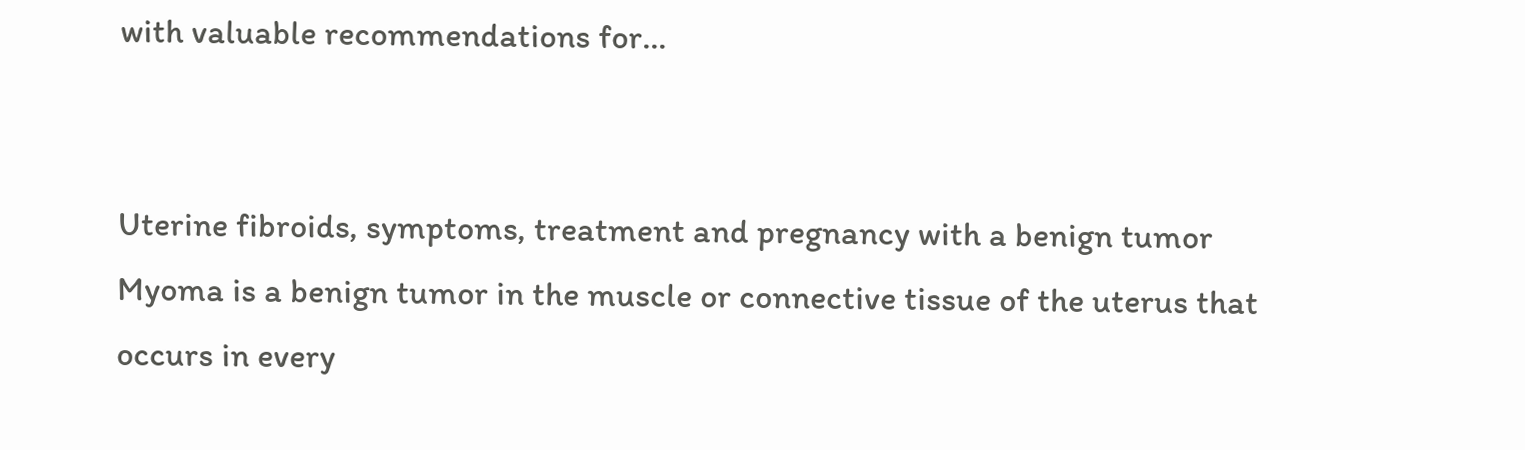with valuable recommendations for…


Uterine fibroids, symptoms, treatment and pregnancy with a benign tumor
Myoma is a benign tumor in the muscle or connective tissue of the uterus that occurs in every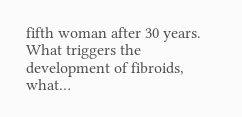fifth woman after 30 years. What triggers the development of fibroids, what…